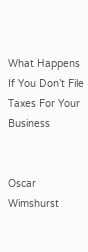What Happens If You Don’t File Taxes For Your Business


Oscar Wimshurst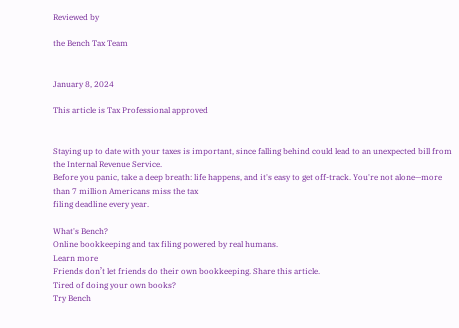Reviewed by

the Bench Tax Team


January 8, 2024

This article is Tax Professional approved


Staying up to date with your taxes is important, since falling behind could lead to an unexpected bill from the Internal Revenue Service.
Before you panic, take a deep breath: life happens, and it's easy to get off-track. You're not alone—more than 7 million Americans miss the tax
filing deadline every year.

What's Bench?
Online bookkeeping and tax filing powered by real humans.
Learn more
Friends don’t let friends do their own bookkeeping. Share this article.
Tired of doing your own books?
Try Bench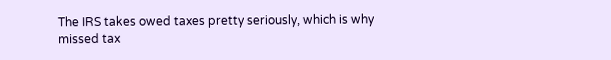The IRS takes owed taxes pretty seriously, which is why missed tax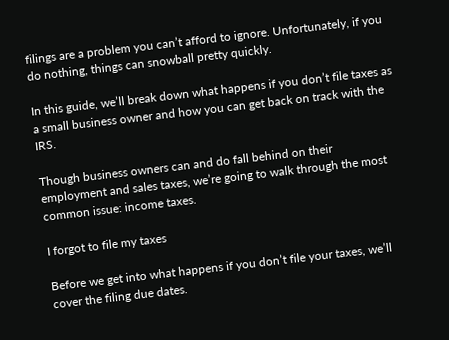filings are a problem you can’t afford to ignore. Unfortunately, if you do nothing, things can snowball pretty quickly.

In this guide, we’ll break down what happens if you don’t file taxes as a small business owner and how you can get back on track with the IRS.

Though business owners can and do fall behind on their employment and sales taxes, we’re going to walk through the most common issue: income taxes.

I forgot to file my taxes

Before we get into what happens if you don’t file your taxes, we’ll cover the filing due dates.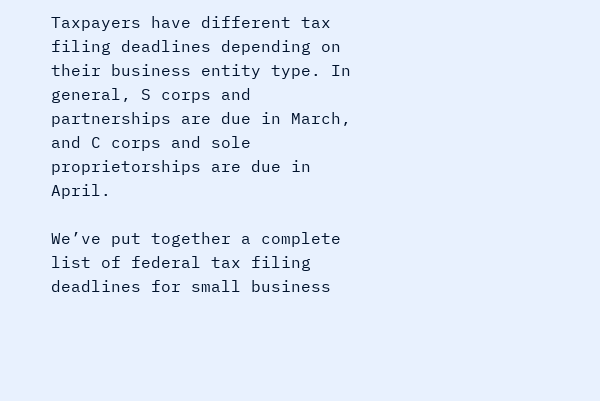Taxpayers have different tax filing deadlines depending on their business entity type. In general, S corps and partnerships are due in March, and C corps and sole proprietorships are due in April.

We’ve put together a complete list of federal tax filing deadlines for small business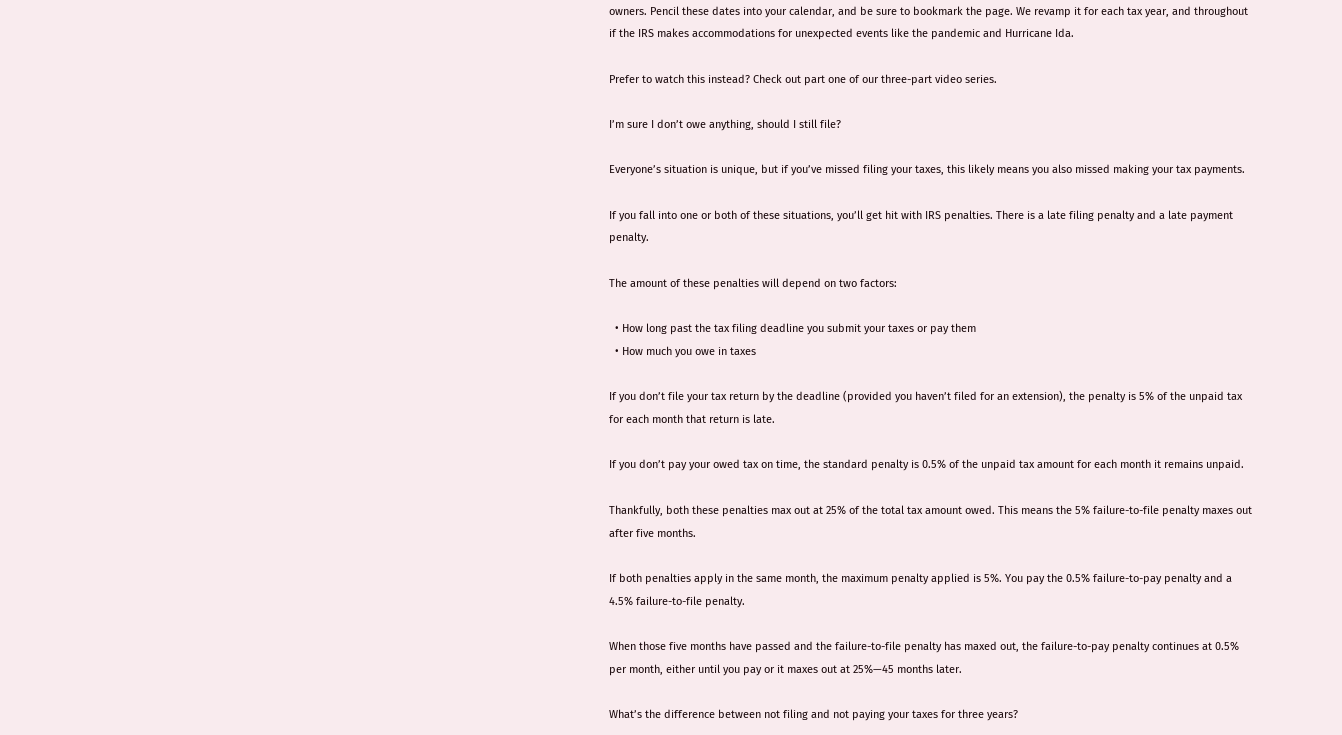owners. Pencil these dates into your calendar, and be sure to bookmark the page. We revamp it for each tax year, and throughout if the IRS makes accommodations for unexpected events like the pandemic and Hurricane Ida.

Prefer to watch this instead? Check out part one of our three-part video series.

I’m sure I don’t owe anything, should I still file?

Everyone’s situation is unique, but if you’ve missed filing your taxes, this likely means you also missed making your tax payments.

If you fall into one or both of these situations, you’ll get hit with IRS penalties. There is a late filing penalty and a late payment penalty.

The amount of these penalties will depend on two factors:

  • How long past the tax filing deadline you submit your taxes or pay them
  • How much you owe in taxes

If you don’t file your tax return by the deadline (provided you haven’t filed for an extension), the penalty is 5% of the unpaid tax for each month that return is late.

If you don’t pay your owed tax on time, the standard penalty is 0.5% of the unpaid tax amount for each month it remains unpaid.

Thankfully, both these penalties max out at 25% of the total tax amount owed. This means the 5% failure-to-file penalty maxes out after five months.

If both penalties apply in the same month, the maximum penalty applied is 5%. You pay the 0.5% failure-to-pay penalty and a 4.5% failure-to-file penalty.

When those five months have passed and the failure-to-file penalty has maxed out, the failure-to-pay penalty continues at 0.5% per month, either until you pay or it maxes out at 25%—45 months later.

What’s the difference between not filing and not paying your taxes for three years?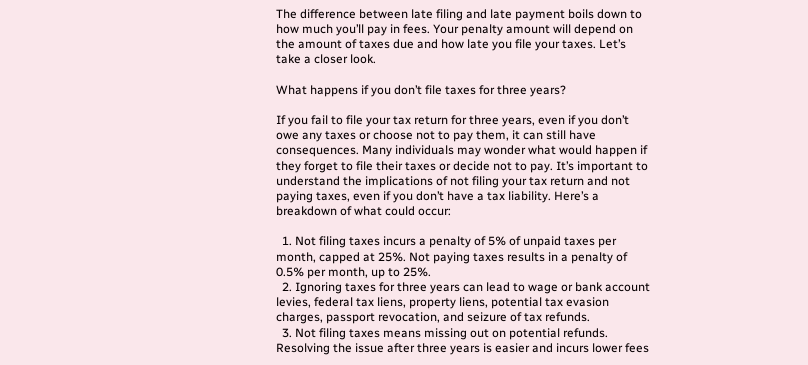The difference between late filing and late payment boils down to how much you’ll pay in fees. Your penalty amount will depend on the amount of taxes due and how late you file your taxes. Let’s take a closer look.

What happens if you don’t file taxes for three years?

If you fail to file your tax return for three years, even if you don’t owe any taxes or choose not to pay them, it can still have consequences. Many individuals may wonder what would happen if they forget to file their taxes or decide not to pay. It’s important to understand the implications of not filing your tax return and not paying taxes, even if you don’t have a tax liability. Here’s a breakdown of what could occur:

  1. Not filing taxes incurs a penalty of 5% of unpaid taxes per month, capped at 25%. Not paying taxes results in a penalty of 0.5% per month, up to 25%.
  2. Ignoring taxes for three years can lead to wage or bank account levies, federal tax liens, property liens, potential tax evasion charges, passport revocation, and seizure of tax refunds.
  3. Not filing taxes means missing out on potential refunds. Resolving the issue after three years is easier and incurs lower fees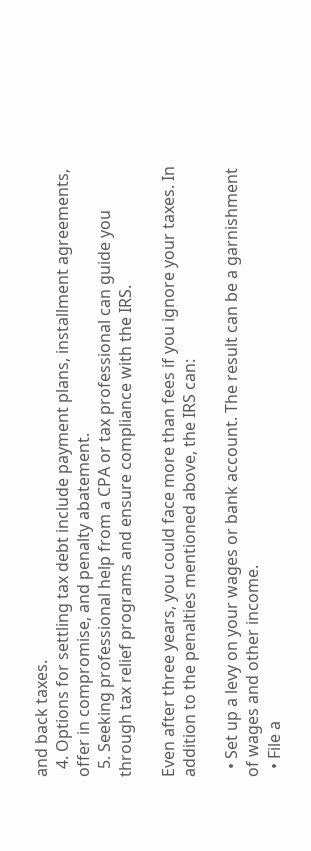and back taxes.
  4. Options for settling tax debt include payment plans, installment agreements, offer in compromise, and penalty abatement.
  5. Seeking professional help from a CPA or tax professional can guide you through tax relief programs and ensure compliance with the IRS.

Even after three years, you could face more than fees if you ignore your taxes. In addition to the penalties mentioned above, the IRS can:

  • Set up a levy on your wages or bank account. The result can be a garnishment of wages and other income.
  • File a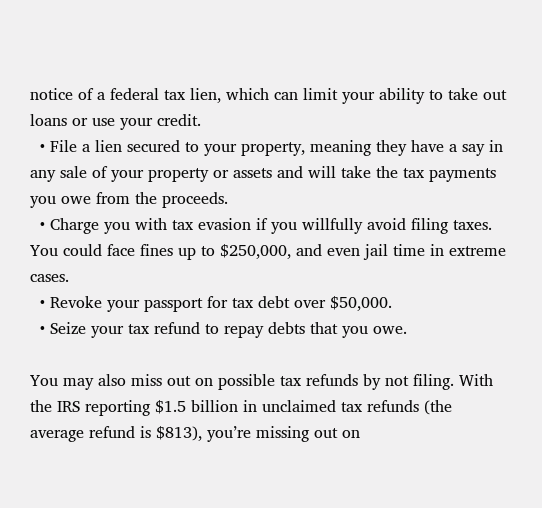notice of a federal tax lien, which can limit your ability to take out loans or use your credit.
  • File a lien secured to your property, meaning they have a say in any sale of your property or assets and will take the tax payments you owe from the proceeds.
  • Charge you with tax evasion if you willfully avoid filing taxes. You could face fines up to $250,000, and even jail time in extreme cases.
  • Revoke your passport for tax debt over $50,000.
  • Seize your tax refund to repay debts that you owe.

You may also miss out on possible tax refunds by not filing. With the IRS reporting $1.5 billion in unclaimed tax refunds (the average refund is $813), you’re missing out on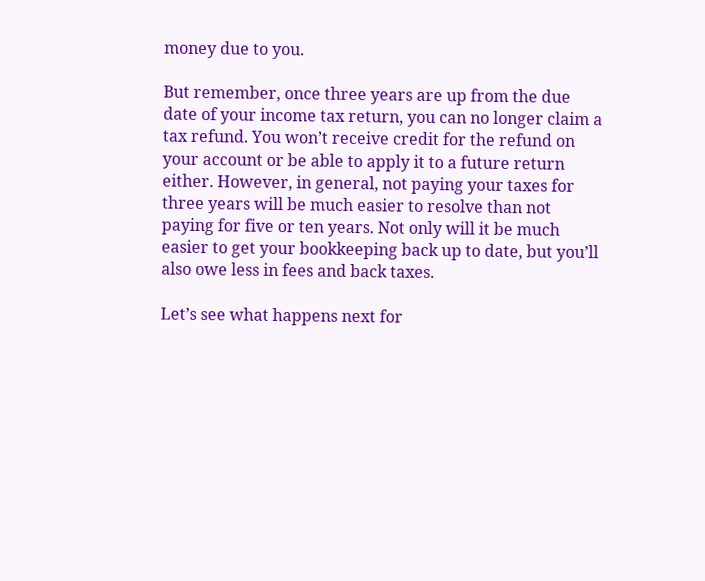money due to you.

But remember, once three years are up from the due date of your income tax return, you can no longer claim a tax refund. You won’t receive credit for the refund on your account or be able to apply it to a future return either. However, in general, not paying your taxes for three years will be much easier to resolve than not paying for five or ten years. Not only will it be much easier to get your bookkeeping back up to date, but you’ll also owe less in fees and back taxes.

Let’s see what happens next for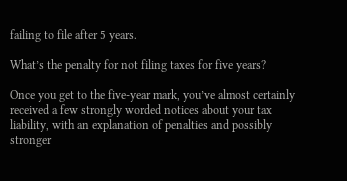failing to file after 5 years.

What’s the penalty for not filing taxes for five years?

Once you get to the five-year mark, you’ve almost certainly received a few strongly worded notices about your tax liability, with an explanation of penalties and possibly stronger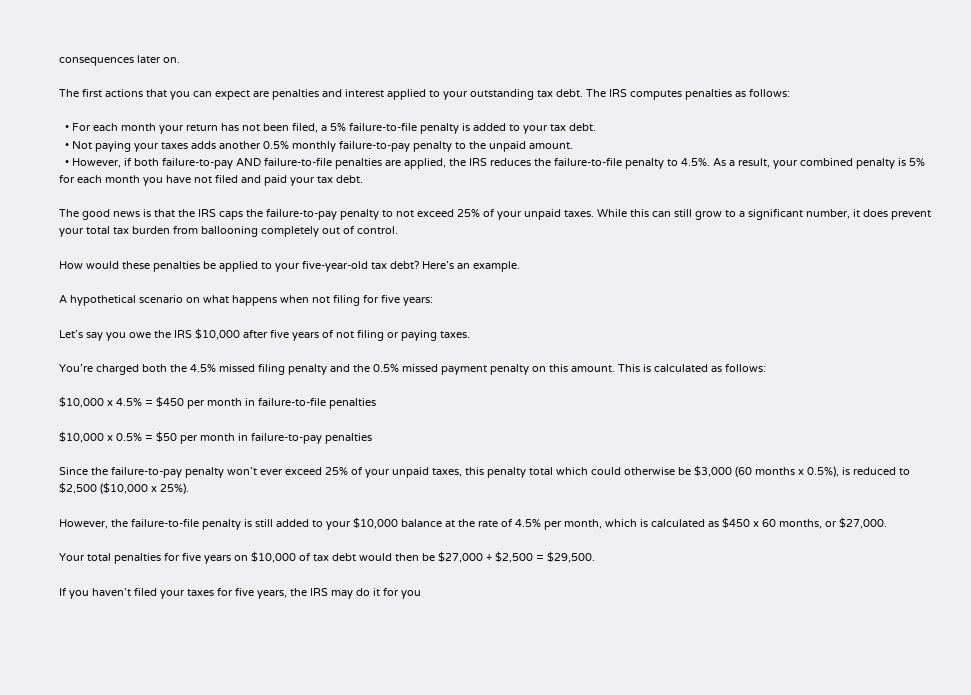consequences later on.

The first actions that you can expect are penalties and interest applied to your outstanding tax debt. The IRS computes penalties as follows:

  • For each month your return has not been filed, a 5% failure-to-file penalty is added to your tax debt.
  • Not paying your taxes adds another 0.5% monthly failure-to-pay penalty to the unpaid amount.
  • However, if both failure-to-pay AND failure-to-file penalties are applied, the IRS reduces the failure-to-file penalty to 4.5%. As a result, your combined penalty is 5% for each month you have not filed and paid your tax debt.

The good news is that the IRS caps the failure-to-pay penalty to not exceed 25% of your unpaid taxes. While this can still grow to a significant number, it does prevent your total tax burden from ballooning completely out of control.

How would these penalties be applied to your five-year-old tax debt? Here’s an example.

A hypothetical scenario on what happens when not filing for five years:

Let’s say you owe the IRS $10,000 after five years of not filing or paying taxes.

You’re charged both the 4.5% missed filing penalty and the 0.5% missed payment penalty on this amount. This is calculated as follows:

$10,000 x 4.5% = $450 per month in failure-to-file penalties

$10,000 x 0.5% = $50 per month in failure-to-pay penalties

Since the failure-to-pay penalty won’t ever exceed 25% of your unpaid taxes, this penalty total which could otherwise be $3,000 (60 months x 0.5%), is reduced to $2,500 ($10,000 x 25%).

However, the failure-to-file penalty is still added to your $10,000 balance at the rate of 4.5% per month, which is calculated as $450 x 60 months, or $27,000.

Your total penalties for five years on $10,000 of tax debt would then be $27,000 + $2,500 = $29,500.

If you haven’t filed your taxes for five years, the IRS may do it for you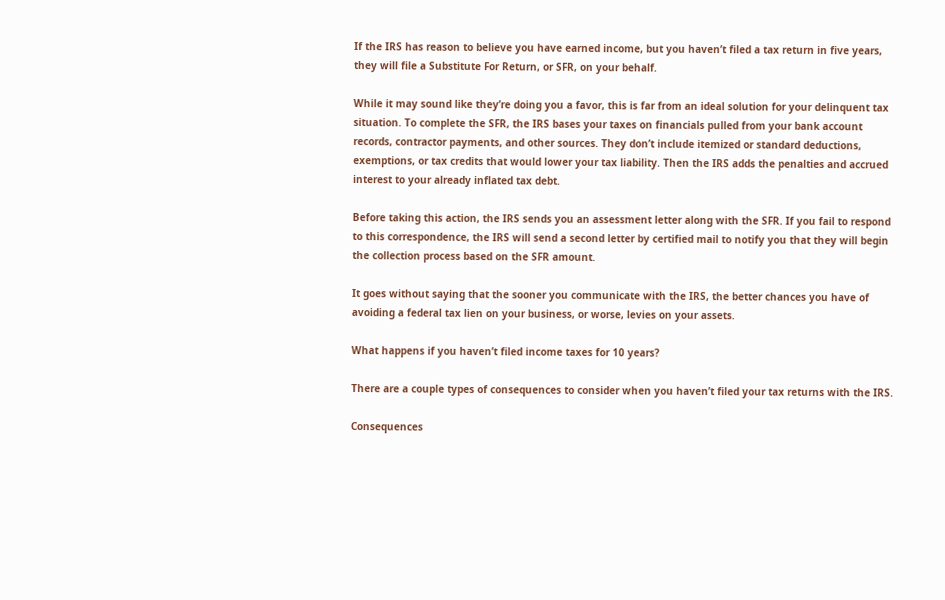If the IRS has reason to believe you have earned income, but you haven’t filed a tax return in five years, they will file a Substitute For Return, or SFR, on your behalf.

While it may sound like they’re doing you a favor, this is far from an ideal solution for your delinquent tax situation. To complete the SFR, the IRS bases your taxes on financials pulled from your bank account records, contractor payments, and other sources. They don’t include itemized or standard deductions, exemptions, or tax credits that would lower your tax liability. Then the IRS adds the penalties and accrued interest to your already inflated tax debt.

Before taking this action, the IRS sends you an assessment letter along with the SFR. If you fail to respond to this correspondence, the IRS will send a second letter by certified mail to notify you that they will begin the collection process based on the SFR amount.

It goes without saying that the sooner you communicate with the IRS, the better chances you have of avoiding a federal tax lien on your business, or worse, levies on your assets.

What happens if you haven’t filed income taxes for 10 years?

There are a couple types of consequences to consider when you haven’t filed your tax returns with the IRS.

Consequences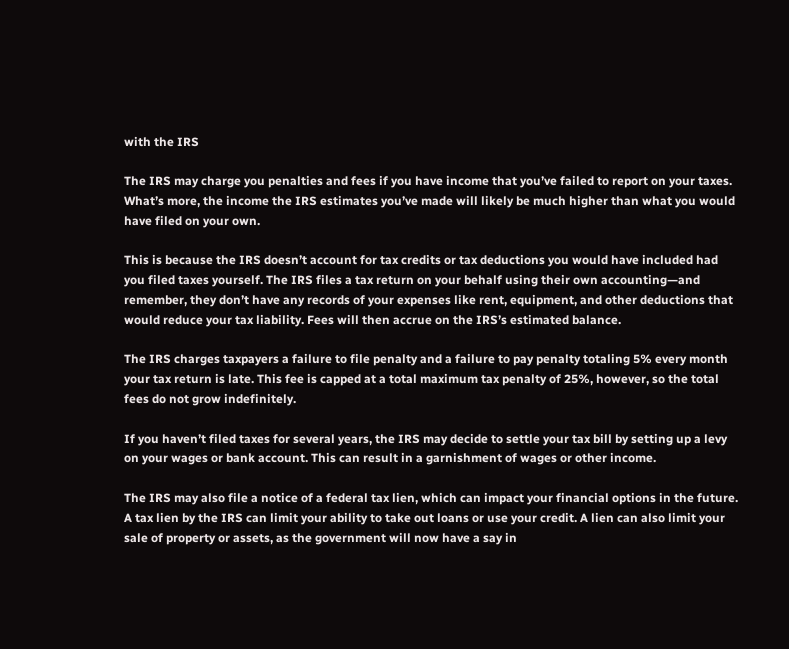with the IRS

The IRS may charge you penalties and fees if you have income that you’ve failed to report on your taxes. What’s more, the income the IRS estimates you’ve made will likely be much higher than what you would have filed on your own.

This is because the IRS doesn’t account for tax credits or tax deductions you would have included had you filed taxes yourself. The IRS files a tax return on your behalf using their own accounting—and remember, they don’t have any records of your expenses like rent, equipment, and other deductions that would reduce your tax liability. Fees will then accrue on the IRS’s estimated balance.

The IRS charges taxpayers a failure to file penalty and a failure to pay penalty totaling 5% every month your tax return is late. This fee is capped at a total maximum tax penalty of 25%, however, so the total fees do not grow indefinitely.

If you haven’t filed taxes for several years, the IRS may decide to settle your tax bill by setting up a levy on your wages or bank account. This can result in a garnishment of wages or other income.

The IRS may also file a notice of a federal tax lien, which can impact your financial options in the future. A tax lien by the IRS can limit your ability to take out loans or use your credit. A lien can also limit your sale of property or assets, as the government will now have a say in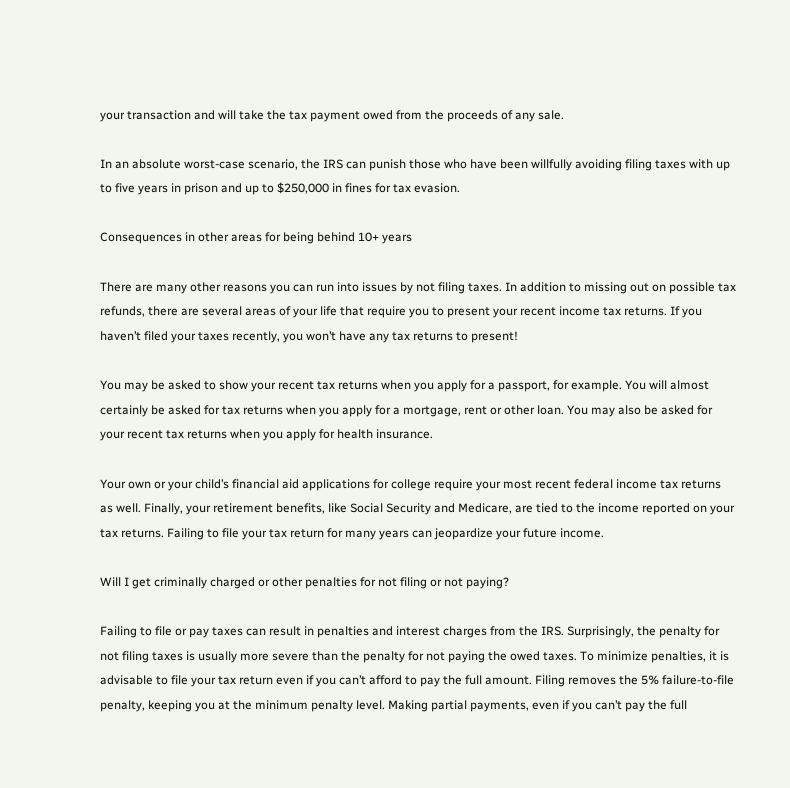your transaction and will take the tax payment owed from the proceeds of any sale.

In an absolute worst-case scenario, the IRS can punish those who have been willfully avoiding filing taxes with up to five years in prison and up to $250,000 in fines for tax evasion.

Consequences in other areas for being behind 10+ years

There are many other reasons you can run into issues by not filing taxes. In addition to missing out on possible tax refunds, there are several areas of your life that require you to present your recent income tax returns. If you haven’t filed your taxes recently, you won’t have any tax returns to present!

You may be asked to show your recent tax returns when you apply for a passport, for example. You will almost certainly be asked for tax returns when you apply for a mortgage, rent or other loan. You may also be asked for your recent tax returns when you apply for health insurance.

Your own or your child’s financial aid applications for college require your most recent federal income tax returns as well. Finally, your retirement benefits, like Social Security and Medicare, are tied to the income reported on your tax returns. Failing to file your tax return for many years can jeopardize your future income.

Will I get criminally charged or other penalties for not filing or not paying?

Failing to file or pay taxes can result in penalties and interest charges from the IRS. Surprisingly, the penalty for not filing taxes is usually more severe than the penalty for not paying the owed taxes. To minimize penalties, it is advisable to file your tax return even if you can’t afford to pay the full amount. Filing removes the 5% failure-to-file penalty, keeping you at the minimum penalty level. Making partial payments, even if you can’t pay the full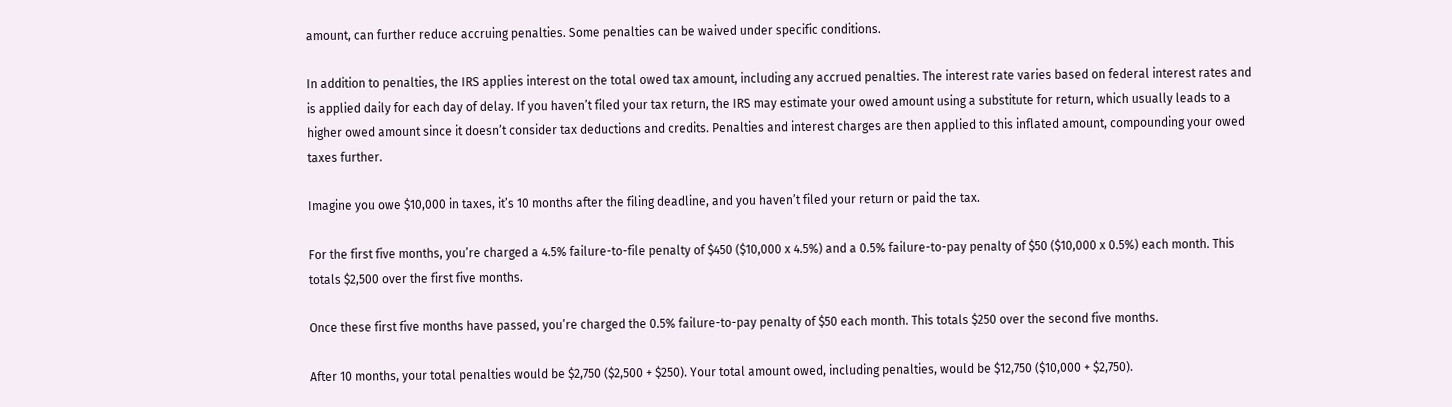amount, can further reduce accruing penalties. Some penalties can be waived under specific conditions.

In addition to penalties, the IRS applies interest on the total owed tax amount, including any accrued penalties. The interest rate varies based on federal interest rates and is applied daily for each day of delay. If you haven’t filed your tax return, the IRS may estimate your owed amount using a substitute for return, which usually leads to a higher owed amount since it doesn’t consider tax deductions and credits. Penalties and interest charges are then applied to this inflated amount, compounding your owed taxes further.

Imagine you owe $10,000 in taxes, it’s 10 months after the filing deadline, and you haven’t filed your return or paid the tax.

For the first five months, you’re charged a 4.5% failure-to-file penalty of $450 ($10,000 x 4.5%) and a 0.5% failure-to-pay penalty of $50 ($10,000 x 0.5%) each month. This totals $2,500 over the first five months.

Once these first five months have passed, you’re charged the 0.5% failure-to-pay penalty of $50 each month. This totals $250 over the second five months.

After 10 months, your total penalties would be $2,750 ($2,500 + $250). Your total amount owed, including penalties, would be $12,750 ($10,000 + $2,750).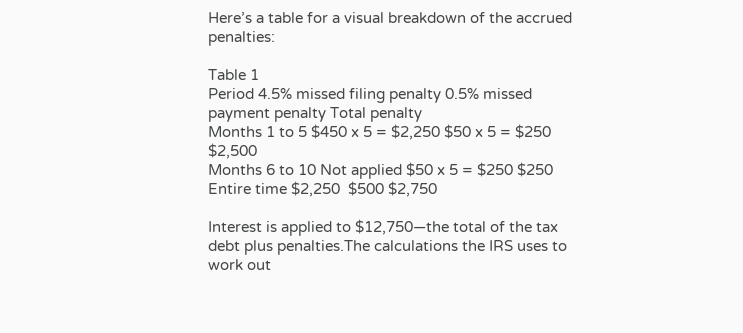Here’s a table for a visual breakdown of the accrued penalties:

Table 1
Period 4.5% missed filing penalty 0.5% missed payment penalty Total penalty
Months 1 to 5 $450 x 5 = $2,250 $50 x 5 = $250 $2,500
Months 6 to 10 Not applied $50 x 5 = $250 $250
Entire time $2,250  $500 $2,750

Interest is applied to $12,750—the total of the tax debt plus penalties.The calculations the IRS uses to work out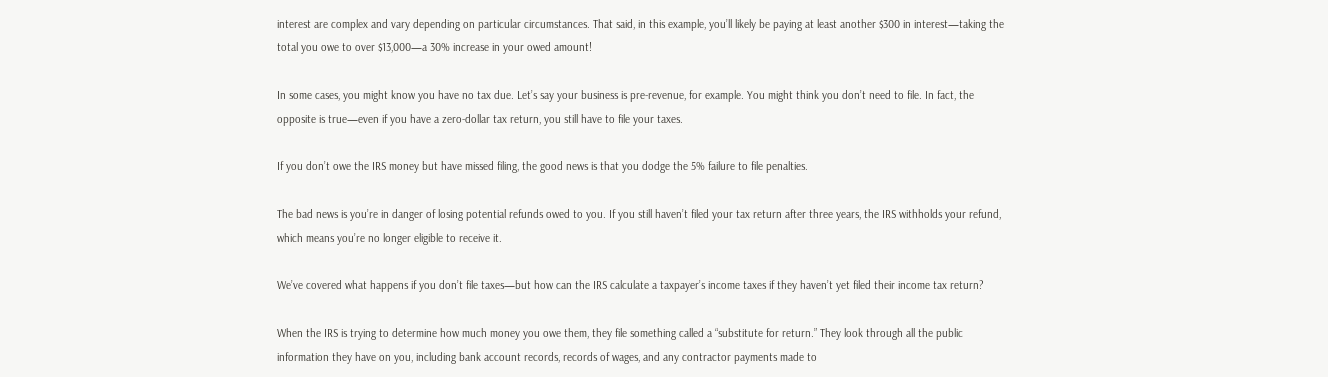interest are complex and vary depending on particular circumstances. That said, in this example, you’ll likely be paying at least another $300 in interest—taking the total you owe to over $13,000—a 30% increase in your owed amount!

In some cases, you might know you have no tax due. Let’s say your business is pre-revenue, for example. You might think you don’t need to file. In fact, the opposite is true—even if you have a zero-dollar tax return, you still have to file your taxes.

If you don’t owe the IRS money but have missed filing, the good news is that you dodge the 5% failure to file penalties.

The bad news is you’re in danger of losing potential refunds owed to you. If you still haven’t filed your tax return after three years, the IRS withholds your refund, which means you’re no longer eligible to receive it.

We’ve covered what happens if you don’t file taxes—but how can the IRS calculate a taxpayer’s income taxes if they haven’t yet filed their income tax return?

When the IRS is trying to determine how much money you owe them, they file something called a “substitute for return.” They look through all the public information they have on you, including bank account records, records of wages, and any contractor payments made to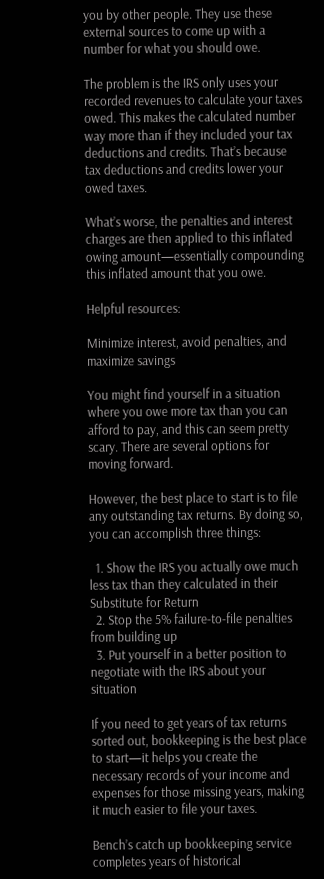you by other people. They use these external sources to come up with a number for what you should owe.

The problem is the IRS only uses your recorded revenues to calculate your taxes owed. This makes the calculated number way more than if they included your tax deductions and credits. That’s because tax deductions and credits lower your owed taxes.

What’s worse, the penalties and interest charges are then applied to this inflated owing amount—essentially compounding this inflated amount that you owe.

Helpful resources:

Minimize interest, avoid penalties, and maximize savings

You might find yourself in a situation where you owe more tax than you can afford to pay, and this can seem pretty scary. There are several options for moving forward.

However, the best place to start is to file any outstanding tax returns. By doing so, you can accomplish three things:

  1. Show the IRS you actually owe much less tax than they calculated in their Substitute for Return
  2. Stop the 5% failure-to-file penalties from building up
  3. Put yourself in a better position to negotiate with the IRS about your situation

If you need to get years of tax returns sorted out, bookkeeping is the best place to start—it helps you create the necessary records of your income and expenses for those missing years, making it much easier to file your taxes.

Bench’s catch up bookkeeping service completes years of historical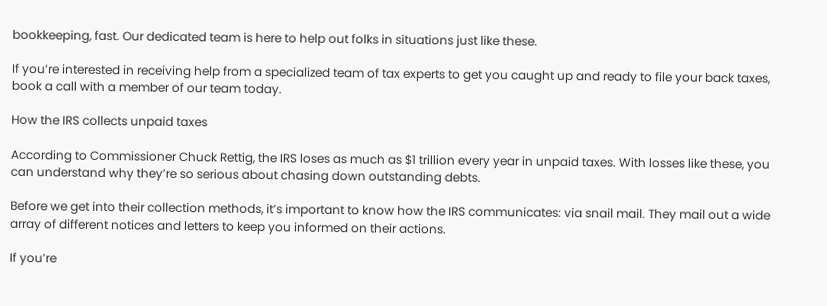bookkeeping, fast. Our dedicated team is here to help out folks in situations just like these.

If you’re interested in receiving help from a specialized team of tax experts to get you caught up and ready to file your back taxes, book a call with a member of our team today.

How the IRS collects unpaid taxes

According to Commissioner Chuck Rettig, the IRS loses as much as $1 trillion every year in unpaid taxes. With losses like these, you can understand why they’re so serious about chasing down outstanding debts.

Before we get into their collection methods, it’s important to know how the IRS communicates: via snail mail. They mail out a wide array of different notices and letters to keep you informed on their actions.

If you’re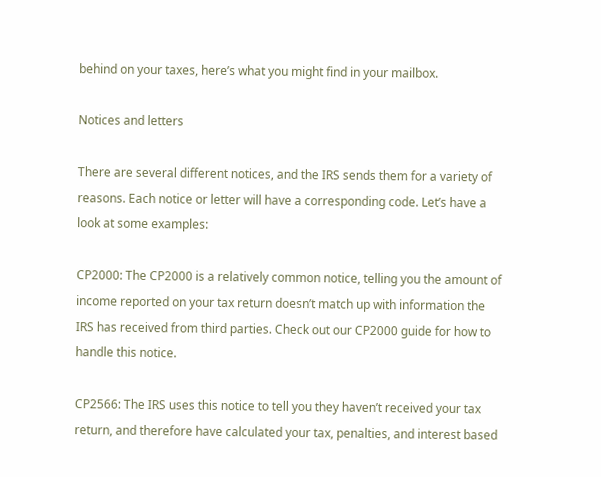behind on your taxes, here’s what you might find in your mailbox.

Notices and letters

There are several different notices, and the IRS sends them for a variety of reasons. Each notice or letter will have a corresponding code. Let’s have a look at some examples:

CP2000: The CP2000 is a relatively common notice, telling you the amount of income reported on your tax return doesn’t match up with information the IRS has received from third parties. Check out our CP2000 guide for how to handle this notice.

CP2566: The IRS uses this notice to tell you they haven’t received your tax return, and therefore have calculated your tax, penalties, and interest based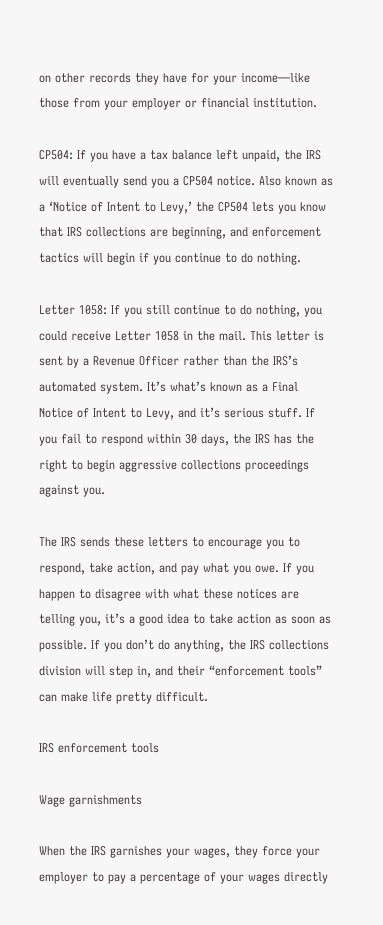on other records they have for your income—like those from your employer or financial institution.

CP504: If you have a tax balance left unpaid, the IRS will eventually send you a CP504 notice. Also known as a ‘Notice of Intent to Levy,’ the CP504 lets you know that IRS collections are beginning, and enforcement tactics will begin if you continue to do nothing.

Letter 1058: If you still continue to do nothing, you could receive Letter 1058 in the mail. This letter is sent by a Revenue Officer rather than the IRS’s automated system. It’s what’s known as a Final Notice of Intent to Levy, and it’s serious stuff. If you fail to respond within 30 days, the IRS has the right to begin aggressive collections proceedings against you.

The IRS sends these letters to encourage you to respond, take action, and pay what you owe. If you happen to disagree with what these notices are telling you, it’s a good idea to take action as soon as possible. If you don’t do anything, the IRS collections division will step in, and their “enforcement tools” can make life pretty difficult.

IRS enforcement tools

Wage garnishments

When the IRS garnishes your wages, they force your employer to pay a percentage of your wages directly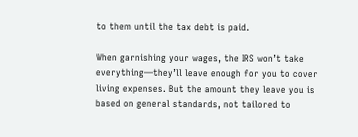to them until the tax debt is paid.

When garnishing your wages, the IRS won’t take everything—they’ll leave enough for you to cover living expenses. But the amount they leave you is based on general standards, not tailored to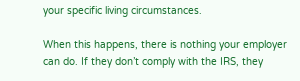your specific living circumstances.

When this happens, there is nothing your employer can do. If they don’t comply with the IRS, they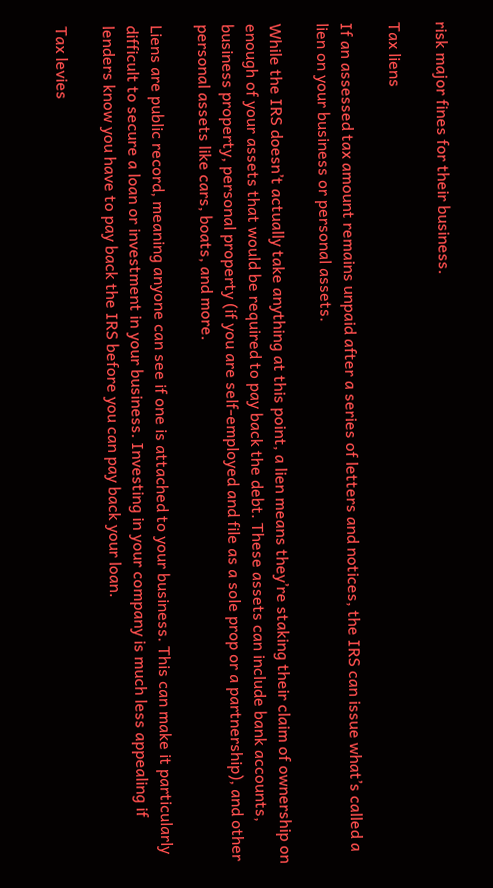risk major fines for their business.

Tax liens

If an assessed tax amount remains unpaid after a series of letters and notices, the IRS can issue what’s called a lien on your business or personal assets.

While the IRS doesn’t actually take anything at this point, a lien means they’re staking their claim of ownership on enough of your assets that would be required to pay back the debt. These assets can include bank accounts, business property, personal property (if you are self-employed and file as a sole prop or a partnership), and other personal assets like cars, boats, and more.

Liens are public record, meaning anyone can see if one is attached to your business. This can make it particularly difficult to secure a loan or investment in your business. Investing in your company is much less appealing if lenders know you have to pay back the IRS before you can pay back your loan.

Tax levies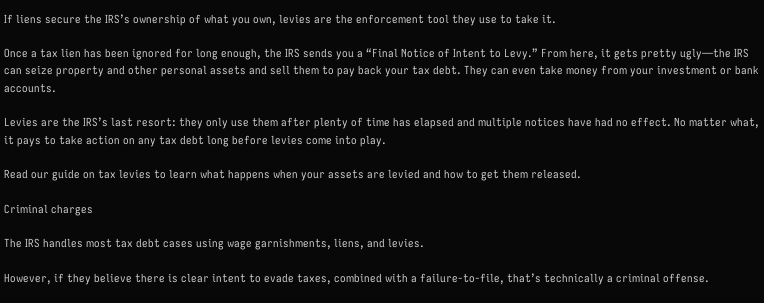If liens secure the IRS’s ownership of what you own, levies are the enforcement tool they use to take it.

Once a tax lien has been ignored for long enough, the IRS sends you a “Final Notice of Intent to Levy.” From here, it gets pretty ugly—the IRS can seize property and other personal assets and sell them to pay back your tax debt. They can even take money from your investment or bank accounts.

Levies are the IRS’s last resort: they only use them after plenty of time has elapsed and multiple notices have had no effect. No matter what, it pays to take action on any tax debt long before levies come into play.

Read our guide on tax levies to learn what happens when your assets are levied and how to get them released.

Criminal charges

The IRS handles most tax debt cases using wage garnishments, liens, and levies.

However, if they believe there is clear intent to evade taxes, combined with a failure-to-file, that’s technically a criminal offense.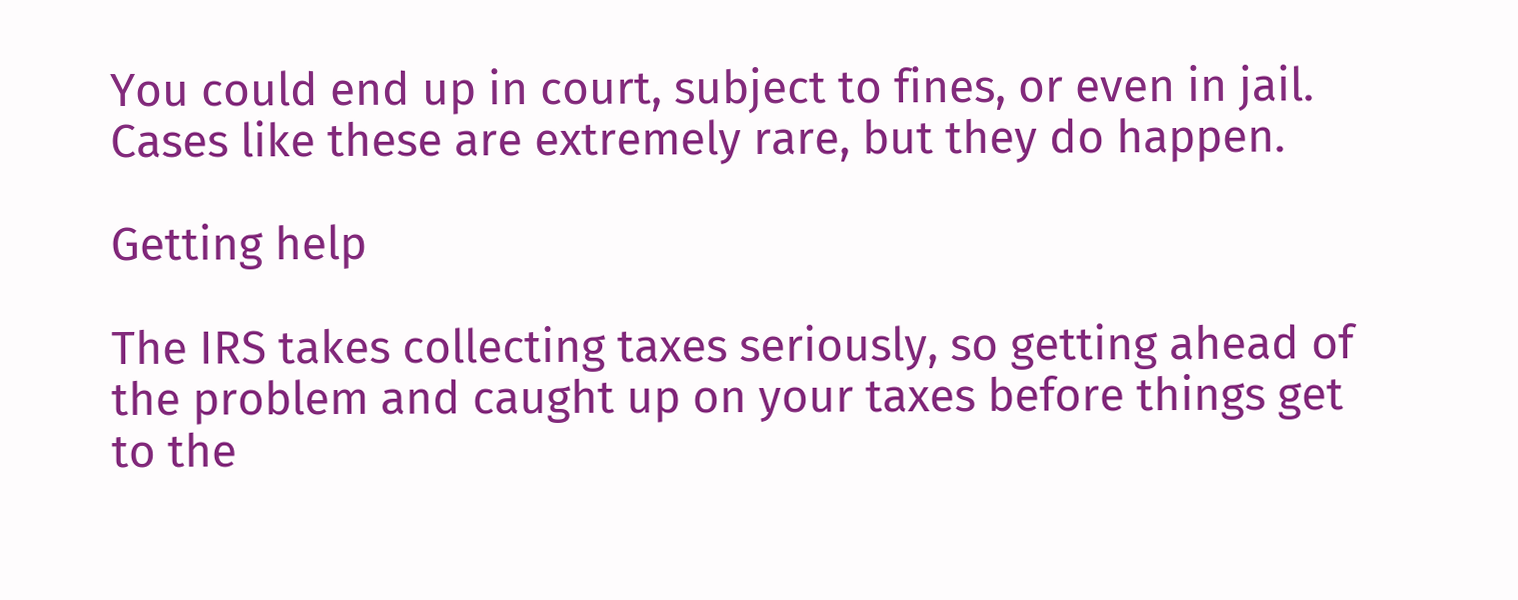You could end up in court, subject to fines, or even in jail. Cases like these are extremely rare, but they do happen.

Getting help

The IRS takes collecting taxes seriously, so getting ahead of the problem and caught up on your taxes before things get to the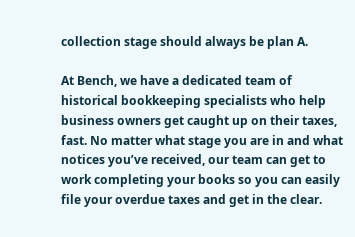collection stage should always be plan A.

At Bench, we have a dedicated team of historical bookkeeping specialists who help business owners get caught up on their taxes, fast. No matter what stage you are in and what notices you’ve received, our team can get to work completing your books so you can easily file your overdue taxes and get in the clear.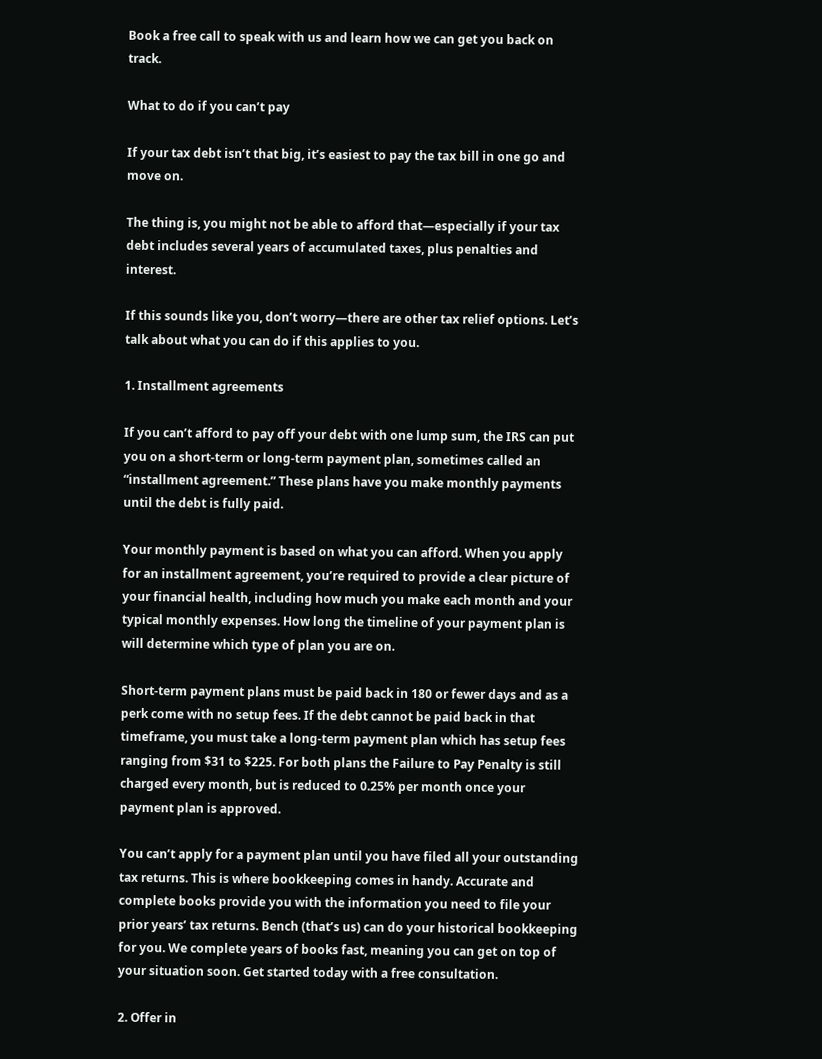Book a free call to speak with us and learn how we can get you back on track.

What to do if you can’t pay

If your tax debt isn’t that big, it’s easiest to pay the tax bill in one go and move on.

The thing is, you might not be able to afford that—especially if your tax debt includes several years of accumulated taxes, plus penalties and interest.

If this sounds like you, don’t worry—there are other tax relief options. Let’s talk about what you can do if this applies to you.

1. Installment agreements

If you can’t afford to pay off your debt with one lump sum, the IRS can put you on a short-term or long-term payment plan, sometimes called an “installment agreement.” These plans have you make monthly payments until the debt is fully paid.

Your monthly payment is based on what you can afford. When you apply for an installment agreement, you’re required to provide a clear picture of your financial health, including how much you make each month and your typical monthly expenses. How long the timeline of your payment plan is will determine which type of plan you are on.

Short-term payment plans must be paid back in 180 or fewer days and as a perk come with no setup fees. If the debt cannot be paid back in that timeframe, you must take a long-term payment plan which has setup fees ranging from $31 to $225. For both plans the Failure to Pay Penalty is still charged every month, but is reduced to 0.25% per month once your payment plan is approved.

You can’t apply for a payment plan until you have filed all your outstanding tax returns. This is where bookkeeping comes in handy. Accurate and complete books provide you with the information you need to file your prior years’ tax returns. Bench (that’s us) can do your historical bookkeeping for you. We complete years of books fast, meaning you can get on top of your situation soon. Get started today with a free consultation.

2. Offer in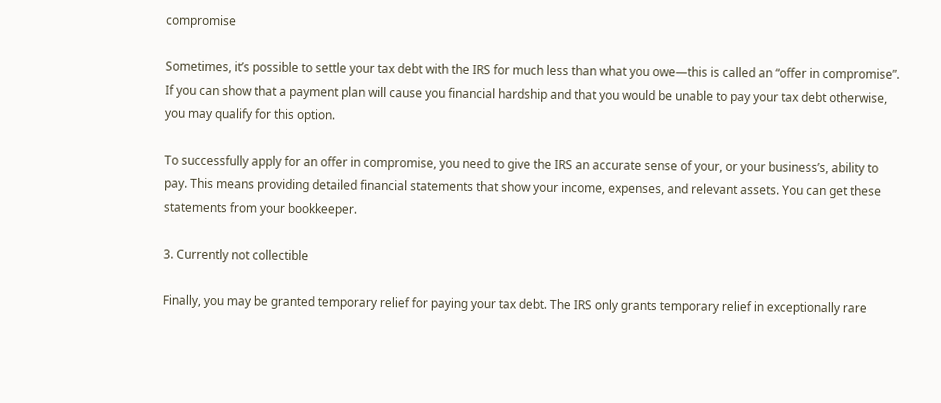compromise

Sometimes, it’s possible to settle your tax debt with the IRS for much less than what you owe—this is called an “offer in compromise”. If you can show that a payment plan will cause you financial hardship and that you would be unable to pay your tax debt otherwise, you may qualify for this option.

To successfully apply for an offer in compromise, you need to give the IRS an accurate sense of your, or your business’s, ability to pay. This means providing detailed financial statements that show your income, expenses, and relevant assets. You can get these statements from your bookkeeper.

3. Currently not collectible

Finally, you may be granted temporary relief for paying your tax debt. The IRS only grants temporary relief in exceptionally rare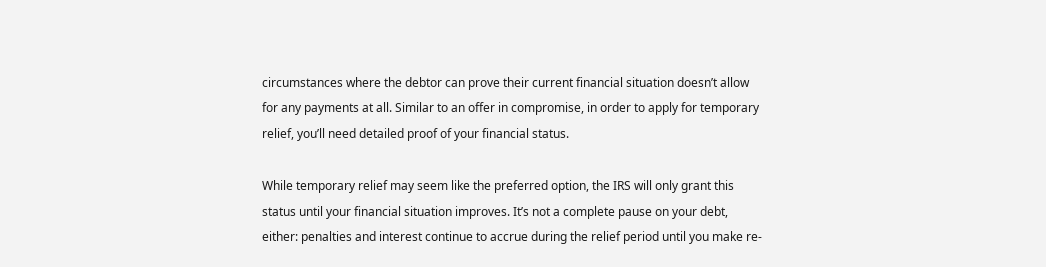circumstances where the debtor can prove their current financial situation doesn’t allow for any payments at all. Similar to an offer in compromise, in order to apply for temporary relief, you’ll need detailed proof of your financial status.

While temporary relief may seem like the preferred option, the IRS will only grant this status until your financial situation improves. It’s not a complete pause on your debt, either: penalties and interest continue to accrue during the relief period until you make re-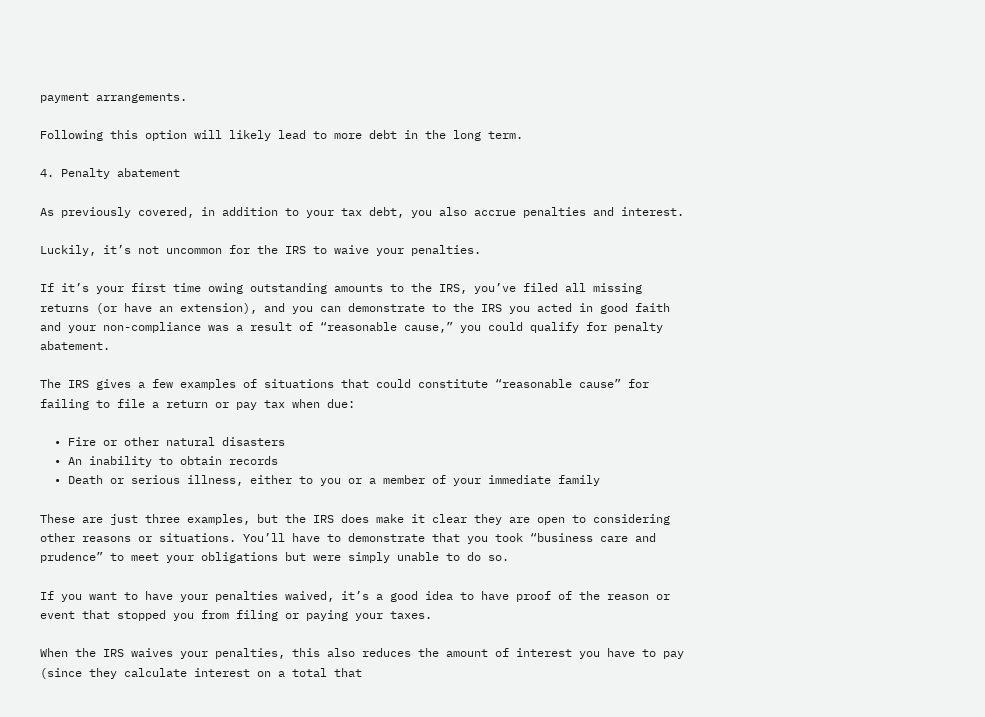payment arrangements.

Following this option will likely lead to more debt in the long term.

4. Penalty abatement

As previously covered, in addition to your tax debt, you also accrue penalties and interest.

Luckily, it’s not uncommon for the IRS to waive your penalties.

If it’s your first time owing outstanding amounts to the IRS, you’ve filed all missing returns (or have an extension), and you can demonstrate to the IRS you acted in good faith and your non-compliance was a result of “reasonable cause,” you could qualify for penalty abatement.

The IRS gives a few examples of situations that could constitute “reasonable cause” for failing to file a return or pay tax when due:

  • Fire or other natural disasters
  • An inability to obtain records
  • Death or serious illness, either to you or a member of your immediate family

These are just three examples, but the IRS does make it clear they are open to considering other reasons or situations. You’ll have to demonstrate that you took “business care and prudence” to meet your obligations but were simply unable to do so.

If you want to have your penalties waived, it’s a good idea to have proof of the reason or event that stopped you from filing or paying your taxes.

When the IRS waives your penalties, this also reduces the amount of interest you have to pay (since they calculate interest on a total that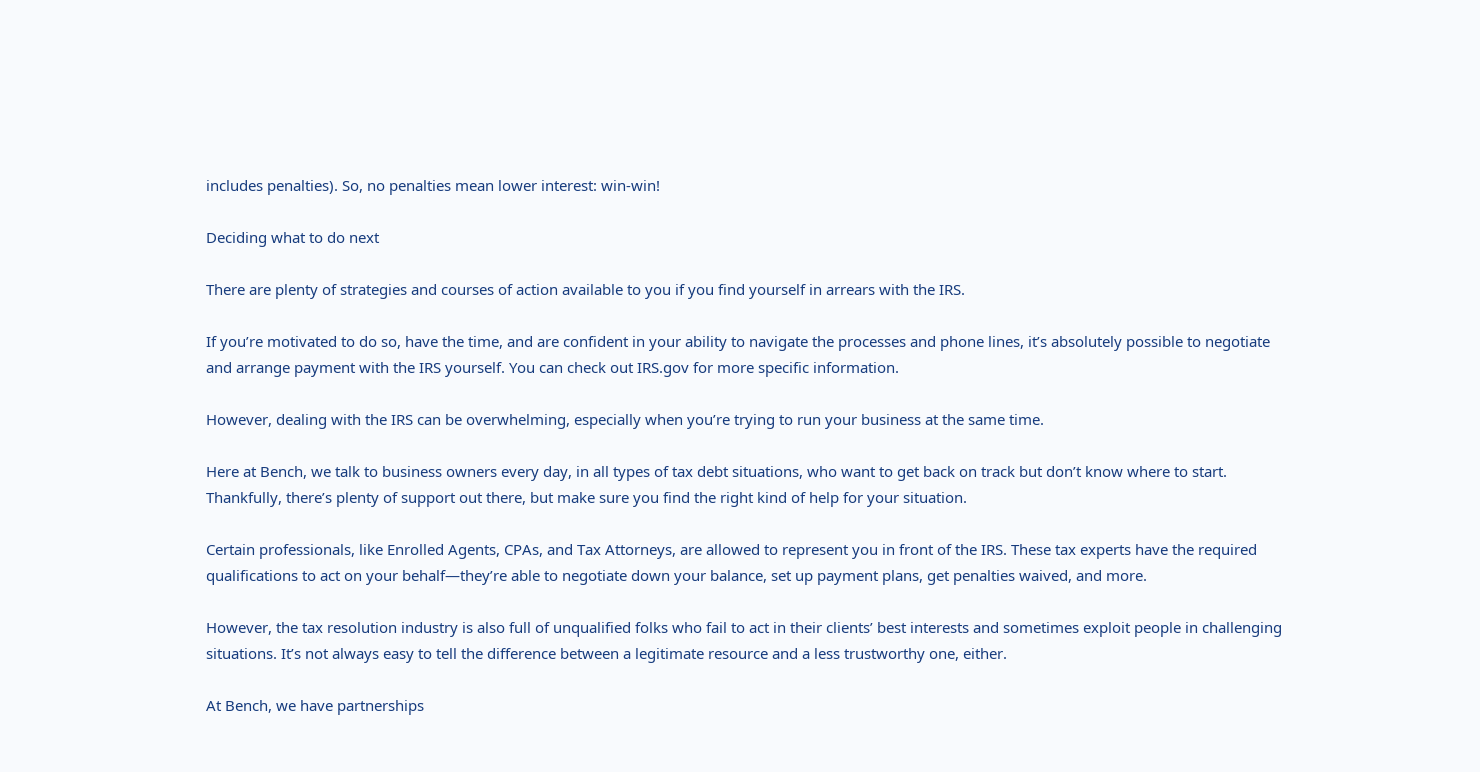includes penalties). So, no penalties mean lower interest: win-win!

Deciding what to do next

There are plenty of strategies and courses of action available to you if you find yourself in arrears with the IRS.

If you’re motivated to do so, have the time, and are confident in your ability to navigate the processes and phone lines, it’s absolutely possible to negotiate and arrange payment with the IRS yourself. You can check out IRS.gov for more specific information.

However, dealing with the IRS can be overwhelming, especially when you’re trying to run your business at the same time.

Here at Bench, we talk to business owners every day, in all types of tax debt situations, who want to get back on track but don’t know where to start. Thankfully, there’s plenty of support out there, but make sure you find the right kind of help for your situation.

Certain professionals, like Enrolled Agents, CPAs, and Tax Attorneys, are allowed to represent you in front of the IRS. These tax experts have the required qualifications to act on your behalf—they’re able to negotiate down your balance, set up payment plans, get penalties waived, and more.

However, the tax resolution industry is also full of unqualified folks who fail to act in their clients’ best interests and sometimes exploit people in challenging situations. It’s not always easy to tell the difference between a legitimate resource and a less trustworthy one, either.

At Bench, we have partnerships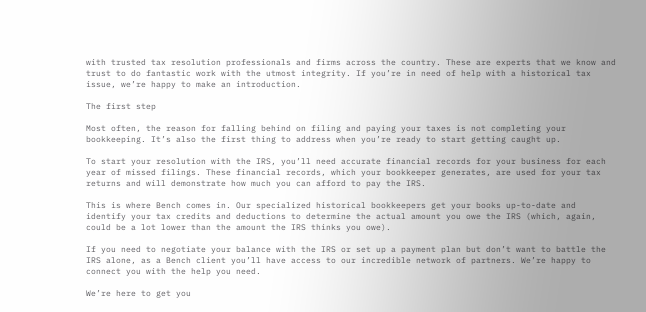with trusted tax resolution professionals and firms across the country. These are experts that we know and trust to do fantastic work with the utmost integrity. If you’re in need of help with a historical tax issue, we’re happy to make an introduction.

The first step

Most often, the reason for falling behind on filing and paying your taxes is not completing your bookkeeping. It’s also the first thing to address when you’re ready to start getting caught up.

To start your resolution with the IRS, you’ll need accurate financial records for your business for each year of missed filings. These financial records, which your bookkeeper generates, are used for your tax returns and will demonstrate how much you can afford to pay the IRS.

This is where Bench comes in. Our specialized historical bookkeepers get your books up-to-date and identify your tax credits and deductions to determine the actual amount you owe the IRS (which, again, could be a lot lower than the amount the IRS thinks you owe).

If you need to negotiate your balance with the IRS or set up a payment plan but don’t want to battle the IRS alone, as a Bench client you’ll have access to our incredible network of partners. We’re happy to connect you with the help you need.

We’re here to get you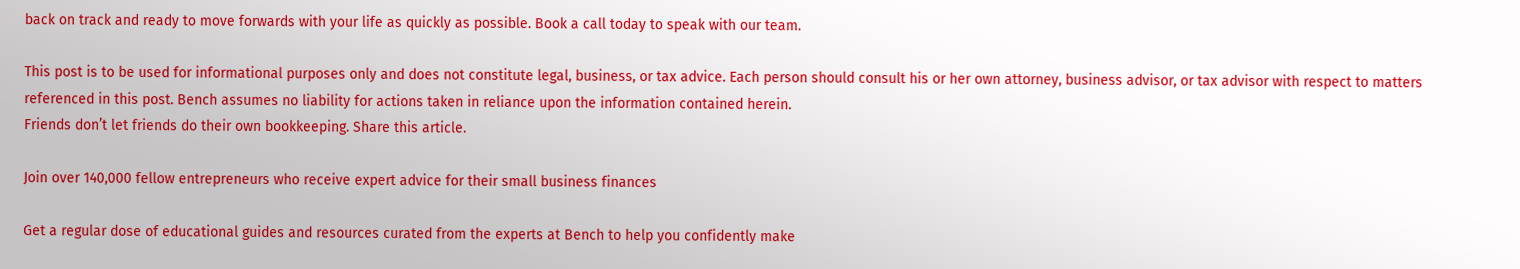back on track and ready to move forwards with your life as quickly as possible. Book a call today to speak with our team.

This post is to be used for informational purposes only and does not constitute legal, business, or tax advice. Each person should consult his or her own attorney, business advisor, or tax advisor with respect to matters referenced in this post. Bench assumes no liability for actions taken in reliance upon the information contained herein.
Friends don’t let friends do their own bookkeeping. Share this article.

Join over 140,000 fellow entrepreneurs who receive expert advice for their small business finances

Get a regular dose of educational guides and resources curated from the experts at Bench to help you confidently make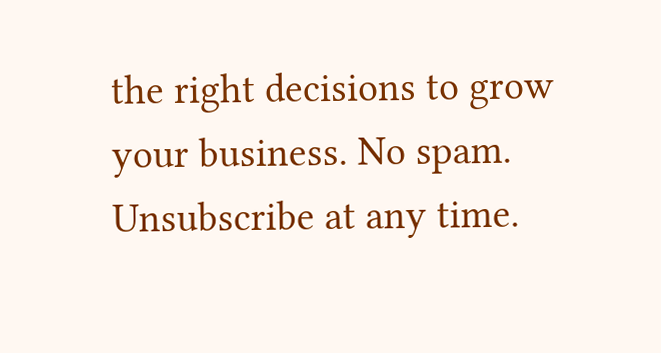the right decisions to grow your business. No spam. Unsubscribe at any time.